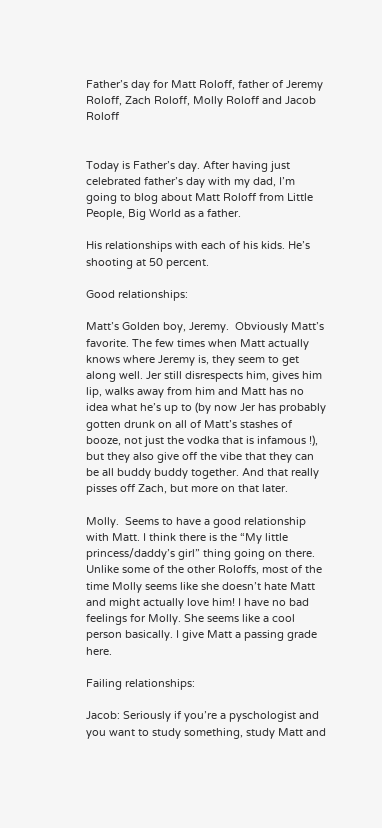Father’s day for Matt Roloff, father of Jeremy Roloff, Zach Roloff, Molly Roloff and Jacob Roloff


Today is Father’s day. After having just celebrated father’s day with my dad, I’m going to blog about Matt Roloff from Little People, Big World as a father.

His relationships with each of his kids. He’s shooting at 50 percent.

Good relationships:

Matt’s Golden boy, Jeremy.  Obviously Matt’s favorite. The few times when Matt actually knows where Jeremy is, they seem to get along well. Jer still disrespects him, gives him lip, walks away from him and Matt has no idea what he’s up to (by now Jer has probably gotten drunk on all of Matt’s stashes of booze, not just the vodka that is infamous !), but they also give off the vibe that they can be all buddy buddy together. And that really pisses off Zach, but more on that later.

Molly.  Seems to have a good relationship with Matt. I think there is the “My little princess/daddy’s girl” thing going on there.  Unlike some of the other Roloffs, most of the time Molly seems like she doesn’t hate Matt and might actually love him! I have no bad feelings for Molly. She seems like a cool person basically. I give Matt a passing grade here.

Failing relationships:

Jacob: Seriously if you’re a pyschologist and you want to study something, study Matt and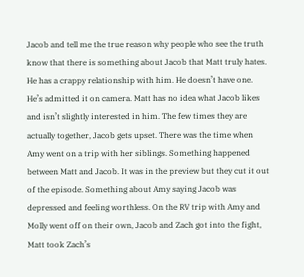Jacob and tell me the true reason why people who see the truth know that there is something about Jacob that Matt truly hates. He has a crappy relationship with him. He doesn’t have one. He’s admitted it on camera. Matt has no idea what Jacob likes and isn’t slightly interested in him. The few times they are actually together, Jacob gets upset. There was the time when Amy went on a trip with her siblings. Something happened between Matt and Jacob. It was in the preview but they cut it out of the episode. Something about Amy saying Jacob was depressed and feeling worthless. On the RV trip with Amy and Molly went off on their own, Jacob and Zach got into the fight, Matt took Zach’s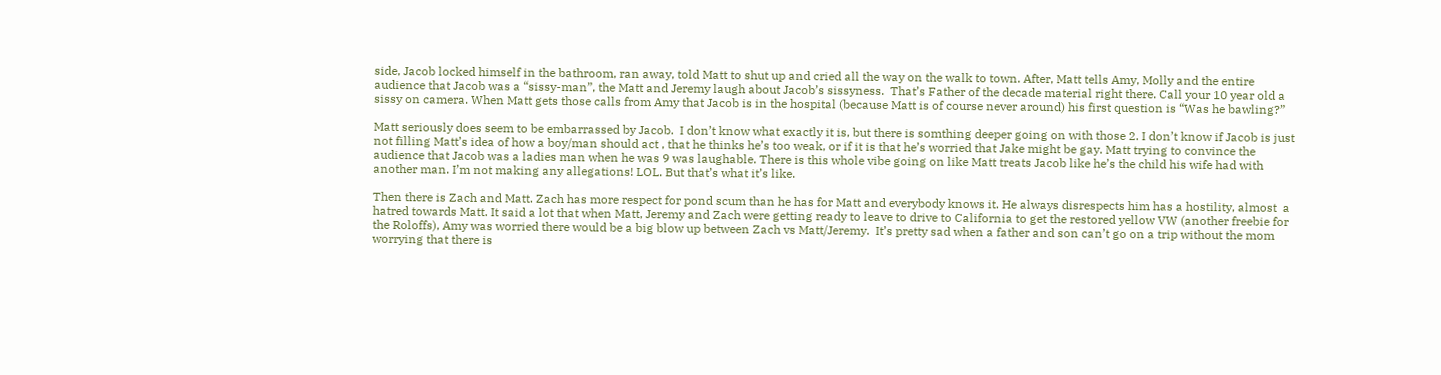side, Jacob locked himself in the bathroom, ran away, told Matt to shut up and cried all the way on the walk to town. After, Matt tells Amy, Molly and the entire audience that Jacob was a “sissy-man”, the Matt and Jeremy laugh about Jacob’s sissyness.  That’s Father of the decade material right there. Call your 10 year old a sissy on camera. When Matt gets those calls from Amy that Jacob is in the hospital (because Matt is of course never around) his first question is “Was he bawling?”

Matt seriously does seem to be embarrassed by Jacob.  I don’t know what exactly it is, but there is somthing deeper going on with those 2. I don’t know if Jacob is just not filling Matt’s idea of how a boy/man should act , that he thinks he’s too weak, or if it is that he’s worried that Jake might be gay. Matt trying to convince the audience that Jacob was a ladies man when he was 9 was laughable. There is this whole vibe going on like Matt treats Jacob like he’s the child his wife had with another man. I’m not making any allegations! LOL. But that’s what it’s like.

Then there is Zach and Matt. Zach has more respect for pond scum than he has for Matt and everybody knows it. He always disrespects him has a hostility, almost  a hatred towards Matt. It said a lot that when Matt, Jeremy and Zach were getting ready to leave to drive to California to get the restored yellow VW (another freebie for the Roloffs), Amy was worried there would be a big blow up between Zach vs Matt/Jeremy.  It’s pretty sad when a father and son can’t go on a trip without the mom worrying that there is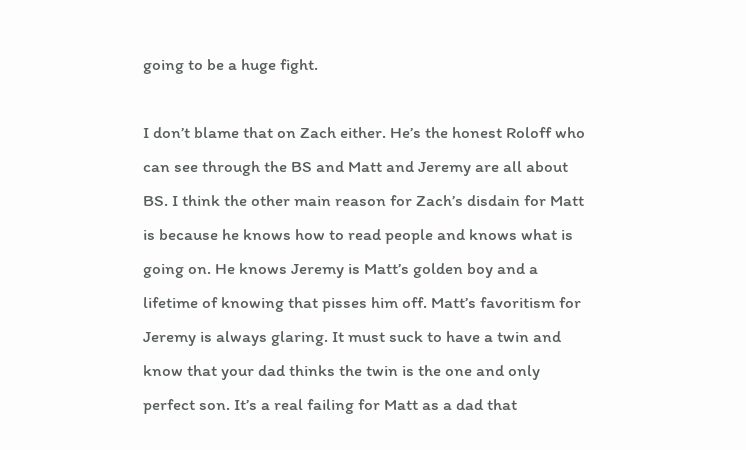going to be a huge fight.

I don’t blame that on Zach either. He’s the honest Roloff who can see through the BS and Matt and Jeremy are all about BS. I think the other main reason for Zach’s disdain for Matt is because he knows how to read people and knows what is going on. He knows Jeremy is Matt’s golden boy and a lifetime of knowing that pisses him off. Matt’s favoritism for Jeremy is always glaring. It must suck to have a twin and know that your dad thinks the twin is the one and only perfect son. It’s a real failing for Matt as a dad that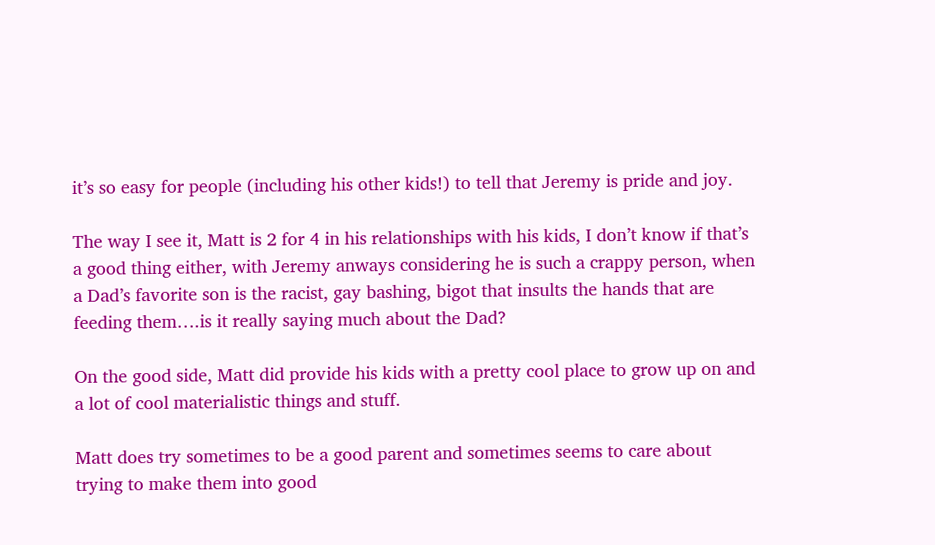it’s so easy for people (including his other kids!) to tell that Jeremy is pride and joy.

The way I see it, Matt is 2 for 4 in his relationships with his kids, I don’t know if that’s a good thing either, with Jeremy anways considering he is such a crappy person, when a Dad’s favorite son is the racist, gay bashing, bigot that insults the hands that are feeding them….is it really saying much about the Dad?

On the good side, Matt did provide his kids with a pretty cool place to grow up on and a lot of cool materialistic things and stuff.

Matt does try sometimes to be a good parent and sometimes seems to care about trying to make them into good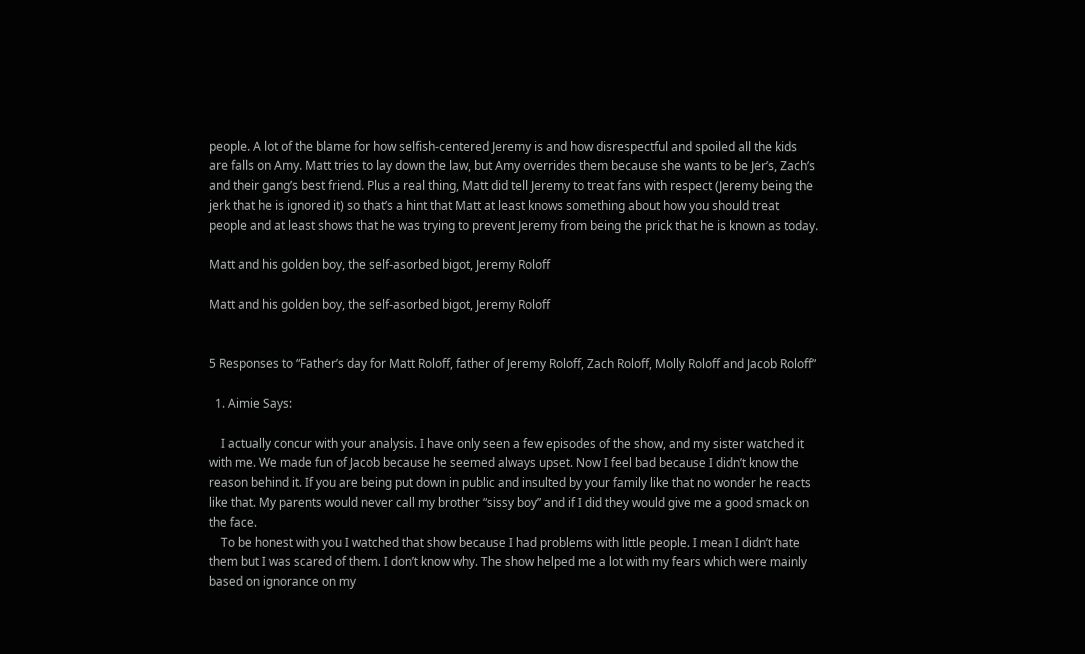people. A lot of the blame for how selfish-centered Jeremy is and how disrespectful and spoiled all the kids are falls on Amy. Matt tries to lay down the law, but Amy overrides them because she wants to be Jer’s, Zach’s and their gang’s best friend. Plus a real thing, Matt did tell Jeremy to treat fans with respect (Jeremy being the jerk that he is ignored it) so that’s a hint that Matt at least knows something about how you should treat people and at least shows that he was trying to prevent Jeremy from being the prick that he is known as today.

Matt and his golden boy, the self-asorbed bigot, Jeremy Roloff

Matt and his golden boy, the self-asorbed bigot, Jeremy Roloff


5 Responses to “Father’s day for Matt Roloff, father of Jeremy Roloff, Zach Roloff, Molly Roloff and Jacob Roloff”

  1. Aimie Says:

    I actually concur with your analysis. I have only seen a few episodes of the show, and my sister watched it with me. We made fun of Jacob because he seemed always upset. Now I feel bad because I didn’t know the reason behind it. If you are being put down in public and insulted by your family like that no wonder he reacts like that. My parents would never call my brother “sissy boy” and if I did they would give me a good smack on the face.
    To be honest with you I watched that show because I had problems with little people. I mean I didn’t hate them but I was scared of them. I don’t know why. The show helped me a lot with my fears which were mainly based on ignorance on my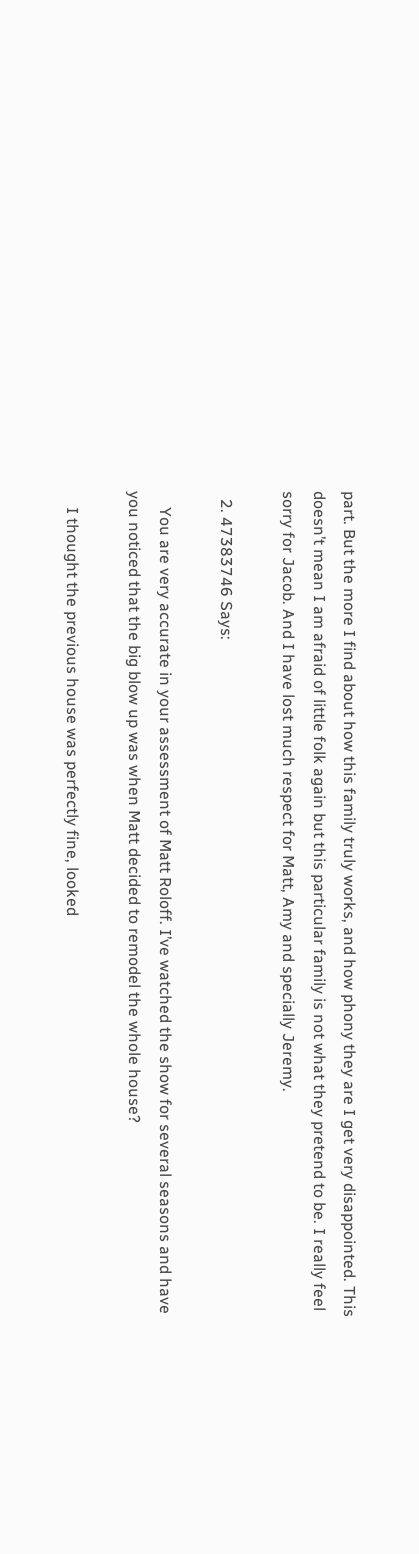part. But the more I find about how this family truly works, and how phony they are I get very disappointed. This doesn’t mean I am afraid of little folk again but this particular family is not what they pretend to be. I really feel sorry for Jacob. And I have lost much respect for Matt, Amy and specially Jeremy.

  2. 47383746 Says:

    You are very accurate in your assessment of Matt Roloff. I’ve watched the show for several seasons and have you noticed that the big blow up was when Matt decided to remodel the whole house?

    I thought the previous house was perfectly fine, looked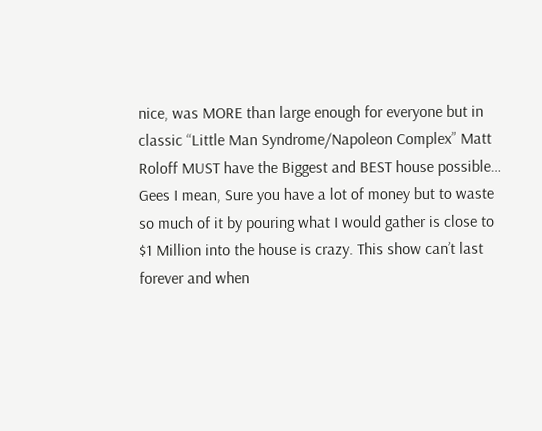nice, was MORE than large enough for everyone but in classic “Little Man Syndrome/Napoleon Complex” Matt Roloff MUST have the Biggest and BEST house possible… Gees I mean, Sure you have a lot of money but to waste so much of it by pouring what I would gather is close to $1 Million into the house is crazy. This show can’t last forever and when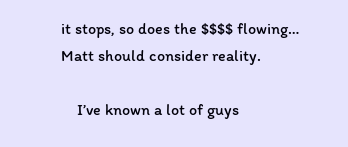it stops, so does the $$$$ flowing… Matt should consider reality.

    I’ve known a lot of guys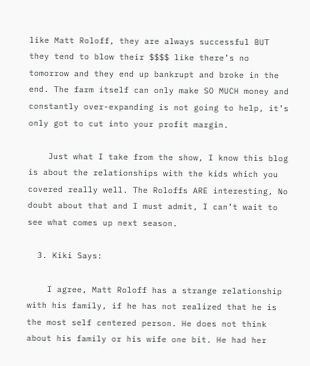like Matt Roloff, they are always successful BUT they tend to blow their $$$$ like there’s no tomorrow and they end up bankrupt and broke in the end. The farm itself can only make SO MUCH money and constantly over-expanding is not going to help, it’s only got to cut into your profit margin.

    Just what I take from the show, I know this blog is about the relationships with the kids which you covered really well. The Roloffs ARE interesting, No doubt about that and I must admit, I can’t wait to see what comes up next season.

  3. Kiki Says:

    I agree, Matt Roloff has a strange relationship with his family, if he has not realized that he is the most self centered person. He does not think about his family or his wife one bit. He had her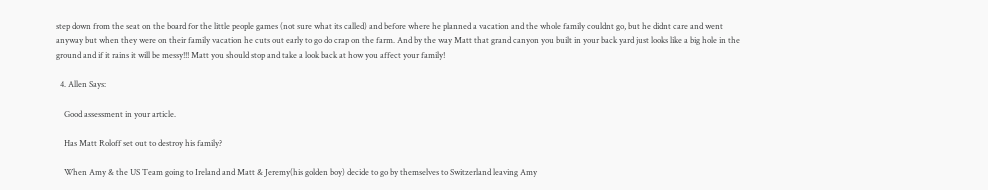step down from the seat on the board for the little people games (not sure what its called) and before where he planned a vacation and the whole family couldnt go, but he didnt care and went anyway but when they were on their family vacation he cuts out early to go do crap on the farm. And by the way Matt that grand canyon you built in your back yard just looks like a big hole in the ground and if it rains it will be messy!!! Matt you should stop and take a look back at how you affect your family!

  4. Allen Says:

    Good assessment in your article.

    Has Matt Roloff set out to destroy his family?

    When Amy & the US Team going to Ireland and Matt & Jeremy(his golden boy) decide to go by themselves to Switzerland leaving Amy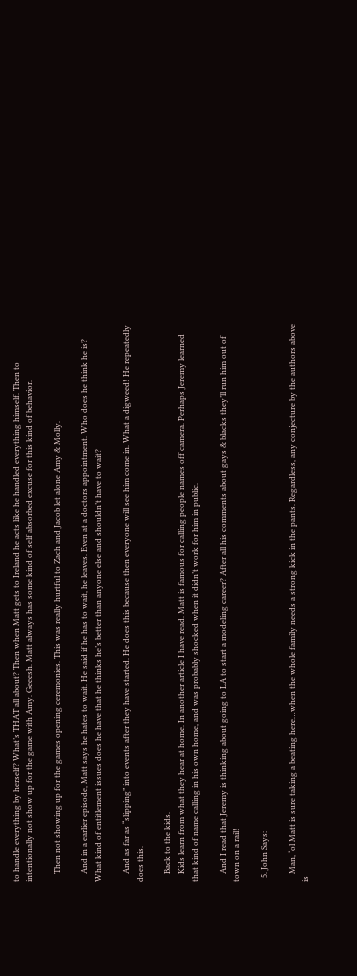to handle everything by herself? What’s THAT all about? Then when Matt gets to Ireland he acts like he handled everything himself. Then to intentionally not show up for the game with Amy. Geeesh. Matt always has some kind of self absorbed excuse for this kind of behavior.

    Then not showing up for the games opening ceremonies. This was really hurtful to Zach and Jacob let alone Amy & Molly.

    And in a earlier episode, Matt says he hates to wait. He said if he has to wait, he leaves. Even at a doctors appointment. Who does he think he is? What kind of entitlement issues does he have that he thinks he’s better than anyone else and shouldn’t have to wait?

    And as far as “slipping” into events after they have started. He does this because then everyone will see him come in. What a digweed! He repeatedly does this.

    Back to the kids.
    Kids learn from what they hear at home. In another article I have read. Matt is famous for calling people names off camera. Perhaps Jeremy learned that kind of name calling in his own home, and was probably shocked when it didn’t work for him in public.

    And I read that Jeremy is thinking about going to LA to start a modeling career? After all his comments about gays & blacks they’ll run him out of town on a rail!

  5. John Says:

    Man, ‘ol Matt is sure taking a beating here…when the whole family needs a strong kick in the pants. Regardless, any conjecture by the authors above is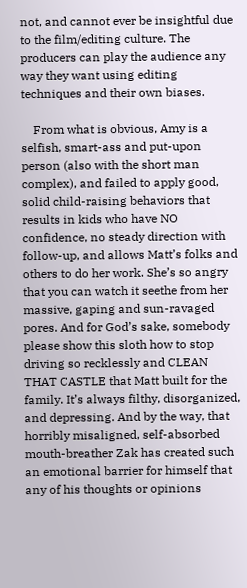not, and cannot ever be insightful due to the film/editing culture. The producers can play the audience any way they want using editing techniques and their own biases.

    From what is obvious, Amy is a selfish, smart-ass and put-upon person (also with the short man complex), and failed to apply good, solid child-raising behaviors that results in kids who have NO confidence, no steady direction with follow-up, and allows Matt’s folks and others to do her work. She’s so angry that you can watch it seethe from her massive, gaping and sun-ravaged pores. And for God’s sake, somebody please show this sloth how to stop driving so recklessly and CLEAN THAT CASTLE that Matt built for the family. It’s always filthy, disorganized, and depressing. And by the way, that horribly misaligned, self-absorbed mouth-breather Zak has created such an emotional barrier for himself that any of his thoughts or opinions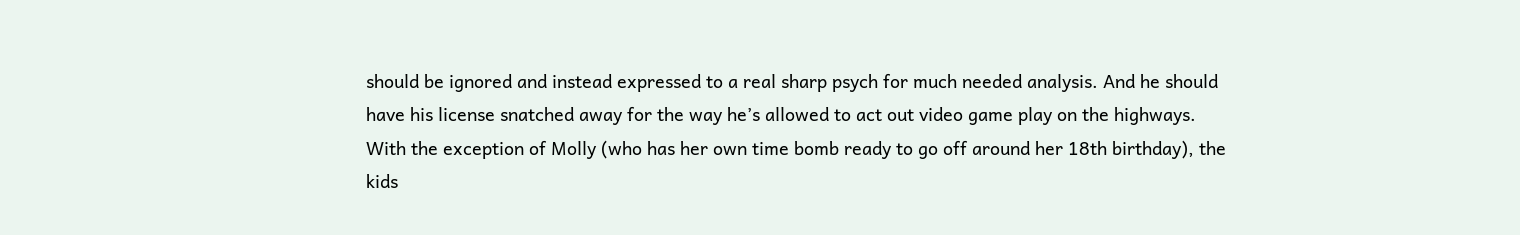should be ignored and instead expressed to a real sharp psych for much needed analysis. And he should have his license snatched away for the way he’s allowed to act out video game play on the highways. With the exception of Molly (who has her own time bomb ready to go off around her 18th birthday), the kids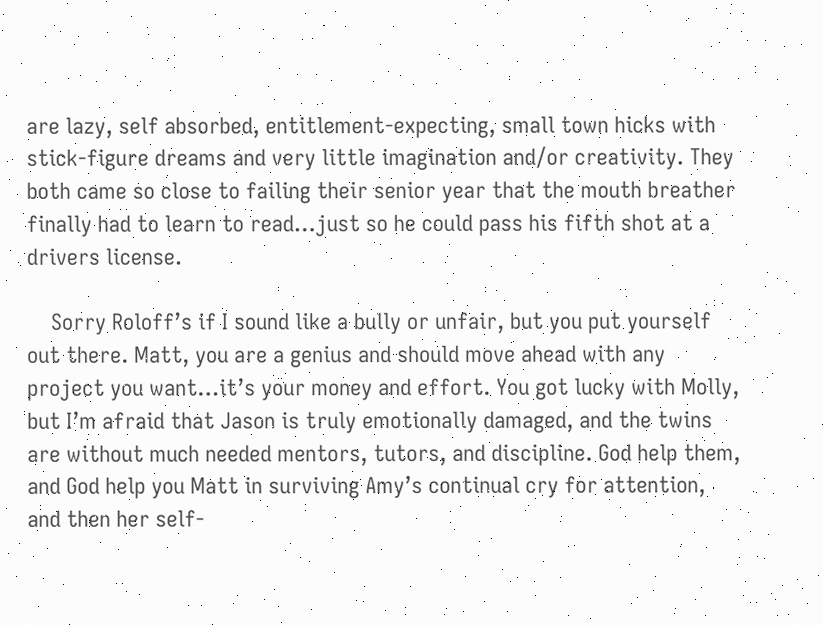are lazy, self absorbed, entitlement-expecting, small town hicks with stick-figure dreams and very little imagination and/or creativity. They both came so close to failing their senior year that the mouth breather finally had to learn to read…just so he could pass his fifth shot at a drivers license.

    Sorry Roloff’s if I sound like a bully or unfair, but you put yourself out there. Matt, you are a genius and should move ahead with any project you want…it’s your money and effort. You got lucky with Molly, but I’m afraid that Jason is truly emotionally damaged, and the twins are without much needed mentors, tutors, and discipline. God help them, and God help you Matt in surviving Amy’s continual cry for attention, and then her self-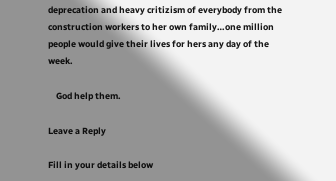deprecation and heavy critizism of everybody from the construction workers to her own family…one million people would give their lives for hers any day of the week.

    God help them.

Leave a Reply

Fill in your details below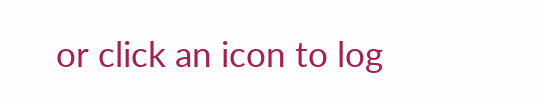or click an icon to log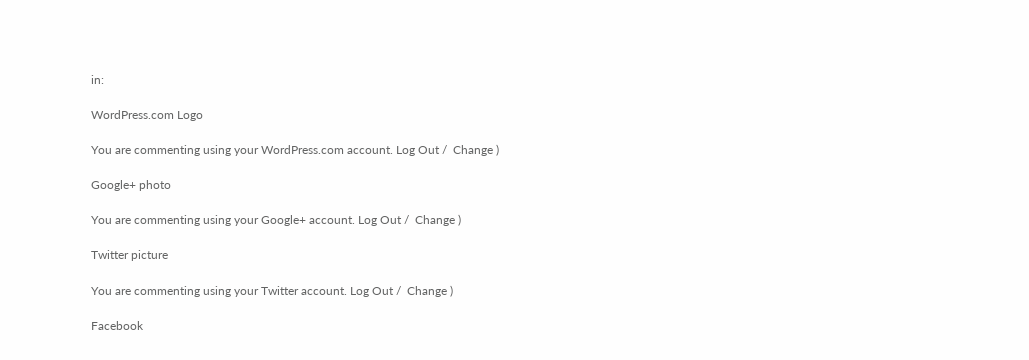in:

WordPress.com Logo

You are commenting using your WordPress.com account. Log Out /  Change )

Google+ photo

You are commenting using your Google+ account. Log Out /  Change )

Twitter picture

You are commenting using your Twitter account. Log Out /  Change )

Facebook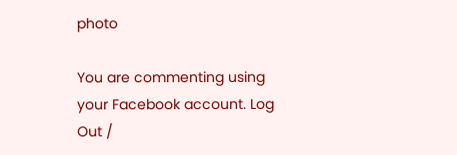photo

You are commenting using your Facebook account. Log Out /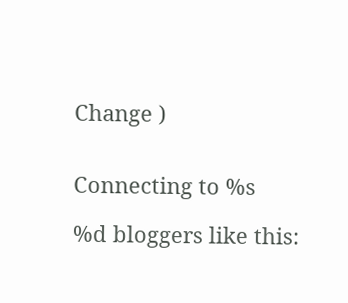Change )


Connecting to %s

%d bloggers like this: